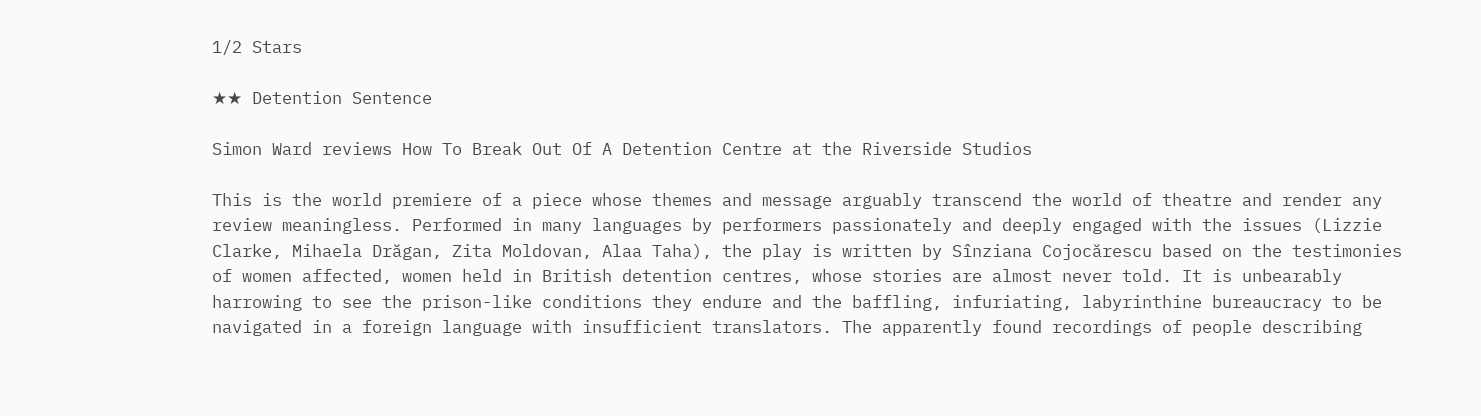1/2 Stars

★★ Detention Sentence

Simon Ward reviews How To Break Out Of A Detention Centre at the Riverside Studios

This is the world premiere of a piece whose themes and message arguably transcend the world of theatre and render any review meaningless. Performed in many languages by performers passionately and deeply engaged with the issues (Lizzie Clarke, Mihaela Drăgan, Zita Moldovan, Alaa Taha), the play is written by Sînziana Cojocărescu based on the testimonies of women affected, women held in British detention centres, whose stories are almost never told. It is unbearably harrowing to see the prison-like conditions they endure and the baffling, infuriating, labyrinthine bureaucracy to be navigated in a foreign language with insufficient translators. The apparently found recordings of people describing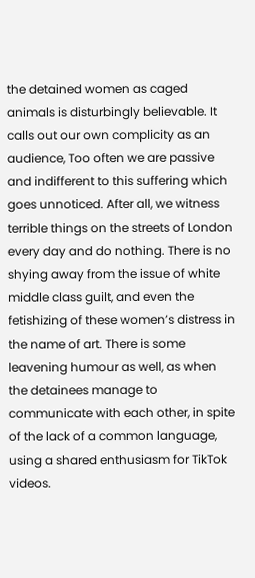the detained women as caged animals is disturbingly believable. It calls out our own complicity as an audience, Too often we are passive and indifferent to this suffering which goes unnoticed. After all, we witness terrible things on the streets of London every day and do nothing. There is no shying away from the issue of white middle class guilt, and even the fetishizing of these women’s distress in the name of art. There is some leavening humour as well, as when the detainees manage to communicate with each other, in spite of the lack of a common language, using a shared enthusiasm for TikTok videos.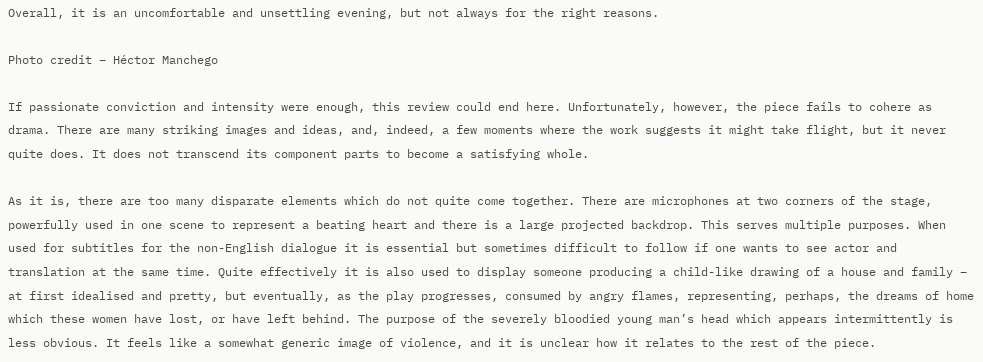Overall, it is an uncomfortable and unsettling evening, but not always for the right reasons.

Photo credit – Héctor Manchego

If passionate conviction and intensity were enough, this review could end here. Unfortunately, however, the piece fails to cohere as drama. There are many striking images and ideas, and, indeed, a few moments where the work suggests it might take flight, but it never quite does. It does not transcend its component parts to become a satisfying whole.

As it is, there are too many disparate elements which do not quite come together. There are microphones at two corners of the stage, powerfully used in one scene to represent a beating heart and there is a large projected backdrop. This serves multiple purposes. When used for subtitles for the non-English dialogue it is essential but sometimes difficult to follow if one wants to see actor and translation at the same time. Quite effectively it is also used to display someone producing a child-like drawing of a house and family – at first idealised and pretty, but eventually, as the play progresses, consumed by angry flames, representing, perhaps, the dreams of home which these women have lost, or have left behind. The purpose of the severely bloodied young man’s head which appears intermittently is less obvious. It feels like a somewhat generic image of violence, and it is unclear how it relates to the rest of the piece.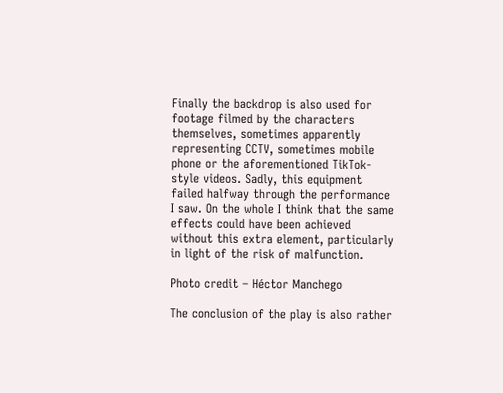Finally the backdrop is also used for footage filmed by the characters themselves, sometimes apparently representing CCTV, sometimes mobile phone or the aforementioned TikTok-style videos. Sadly, this equipment failed halfway through the performance I saw. On the whole I think that the same effects could have been achieved without this extra element, particularly in light of the risk of malfunction.

Photo credit – Héctor Manchego

The conclusion of the play is also rather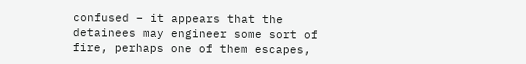confused – it appears that the detainees may engineer some sort of fire, perhaps one of them escapes,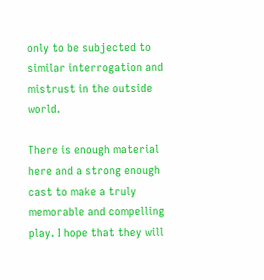only to be subjected to similar interrogation and mistrust in the outside world.

There is enough material here and a strong enough cast to make a truly memorable and compelling play. I hope that they will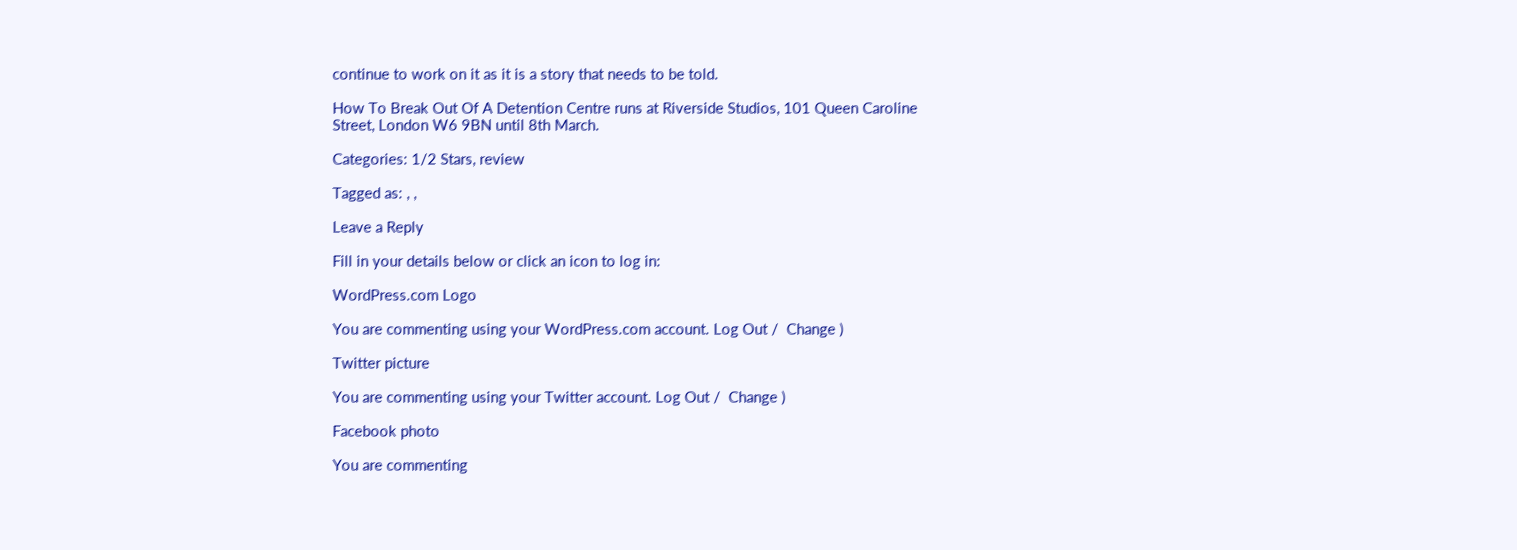continue to work on it as it is a story that needs to be told.

How To Break Out Of A Detention Centre runs at Riverside Studios, 101 Queen Caroline Street, London W6 9BN until 8th March.

Categories: 1/2 Stars, review

Tagged as: , ,

Leave a Reply

Fill in your details below or click an icon to log in:

WordPress.com Logo

You are commenting using your WordPress.com account. Log Out /  Change )

Twitter picture

You are commenting using your Twitter account. Log Out /  Change )

Facebook photo

You are commenting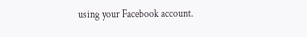using your Facebook account.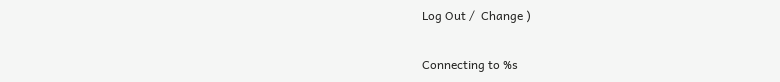Log Out /  Change )

Connecting to %s